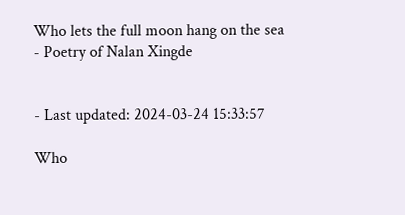Who lets the full moon hang on the sea
- Poetry of Nalan Xingde


- Last updated: 2024-03-24 15:33:57

Who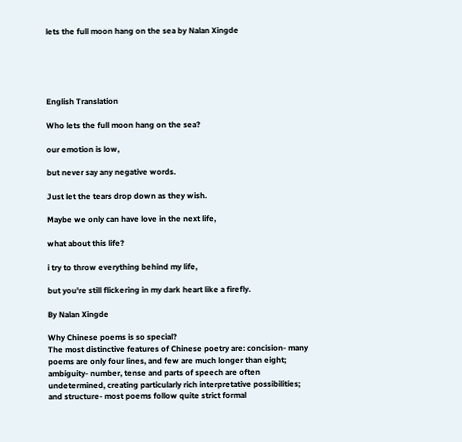lets the full moon hang on the sea by Nalan Xingde





English Translation

Who lets the full moon hang on the sea?

our emotion is low,

but never say any negative words.

Just let the tears drop down as they wish.

Maybe we only can have love in the next life,

what about this life?

i try to throw everything behind my life,

but you're still flickering in my dark heart like a firefly.

By Nalan Xingde

Why Chinese poems is so special?
The most distinctive features of Chinese poetry are: concision- many poems are only four lines, and few are much longer than eight; ambiguity- number, tense and parts of speech are often undetermined, creating particularly rich interpretative possibilities; and structure- most poems follow quite strict formal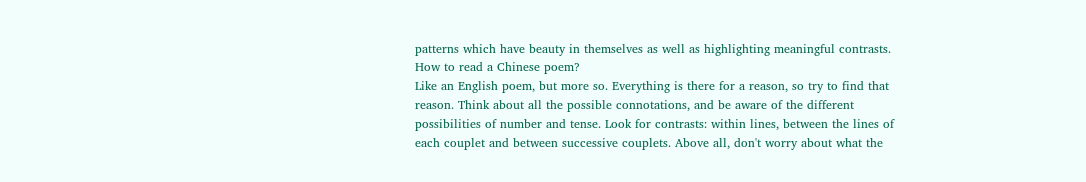patterns which have beauty in themselves as well as highlighting meaningful contrasts.
How to read a Chinese poem?
Like an English poem, but more so. Everything is there for a reason, so try to find that reason. Think about all the possible connotations, and be aware of the different possibilities of number and tense. Look for contrasts: within lines, between the lines of each couplet and between successive couplets. Above all, don't worry about what the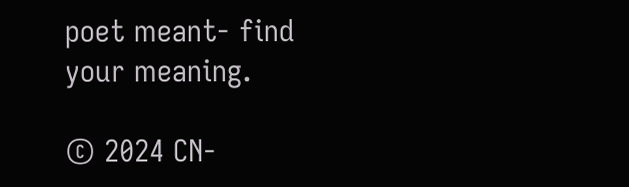poet meant- find your meaning.

© 2024 CN-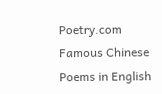Poetry.com Famous Chinese Poems in English